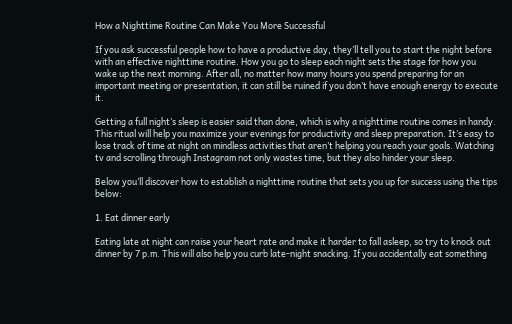How a Nighttime Routine Can Make You More Successful

If you ask successful people how to have a productive day, they’ll tell you to start the night before with an effective nighttime routine. How you go to sleep each night sets the stage for how you wake up the next morning. After all, no matter how many hours you spend preparing for an important meeting or presentation, it can still be ruined if you don’t have enough energy to execute it.

Getting a full night’s sleep is easier said than done, which is why a nighttime routine comes in handy. This ritual will help you maximize your evenings for productivity and sleep preparation. It’s easy to lose track of time at night on mindless activities that aren’t helping you reach your goals. Watching tv and scrolling through Instagram not only wastes time, but they also hinder your sleep.

Below you’ll discover how to establish a nighttime routine that sets you up for success using the tips below:

1. Eat dinner early

Eating late at night can raise your heart rate and make it harder to fall asleep, so try to knock out dinner by 7 p.m. This will also help you curb late-night snacking. If you accidentally eat something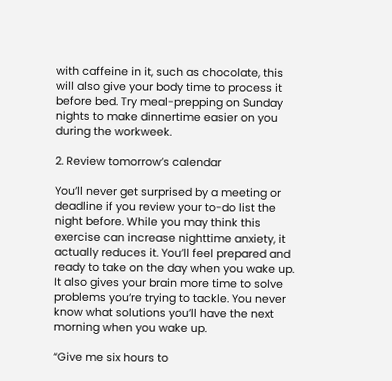with caffeine in it, such as chocolate, this will also give your body time to process it before bed. Try meal-prepping on Sunday nights to make dinnertime easier on you during the workweek.

2. Review tomorrow’s calendar

You’ll never get surprised by a meeting or deadline if you review your to-do list the night before. While you may think this exercise can increase nighttime anxiety, it actually reduces it. You’ll feel prepared and ready to take on the day when you wake up. It also gives your brain more time to solve problems you’re trying to tackle. You never know what solutions you’ll have the next morning when you wake up.

“Give me six hours to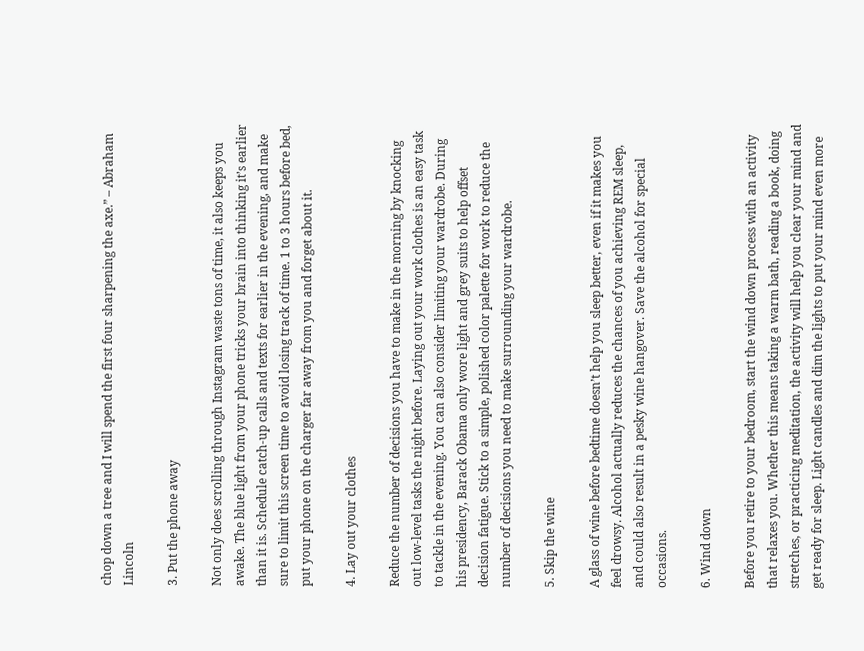chop down a tree and I will spend the first four sharpening the axe.” – Abraham Lincoln

3. Put the phone away

Not only does scrolling through Instagram waste tons of time, it also keeps you awake. The blue light from your phone tricks your brain into thinking it’s earlier than it is. Schedule catch-up calls and texts for earlier in the evening, and make sure to limit this screen time to avoid losing track of time. 1 to 3 hours before bed, put your phone on the charger far away from you and forget about it.

4. Lay out your clothes

Reduce the number of decisions you have to make in the morning by knocking out low-level tasks the night before. Laying out your work clothes is an easy task to tackle in the evening. You can also consider limiting your wardrobe. During his presidency, Barack Obama only wore light and grey suits to help offset decision fatigue. Stick to a simple, polished color palette for work to reduce the number of decisions you need to make surrounding your wardrobe.

5. Skip the wine

A glass of wine before bedtime doesn’t help you sleep better, even if it makes you feel drowsy. Alcohol actually reduces the chances of you achieving REM sleep, and could also result in a pesky wine hangover. Save the alcohol for special occasions.

6. Wind down

Before you retire to your bedroom, start the wind down process with an activity that relaxes you. Whether this means taking a warm bath, reading a book, doing stretches, or practicing meditation, the activity will help you clear your mind and get ready for sleep. Light candles and dim the lights to put your mind even more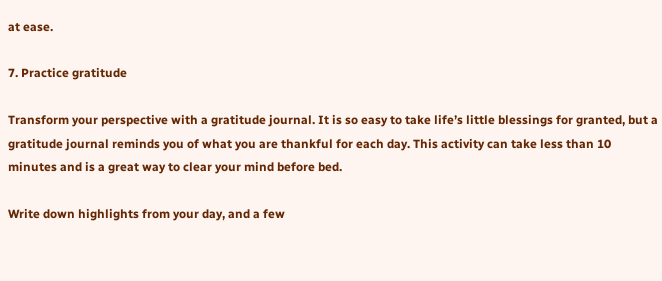at ease.

7. Practice gratitude

Transform your perspective with a gratitude journal. It is so easy to take life’s little blessings for granted, but a gratitude journal reminds you of what you are thankful for each day. This activity can take less than 10 minutes and is a great way to clear your mind before bed.

Write down highlights from your day, and a few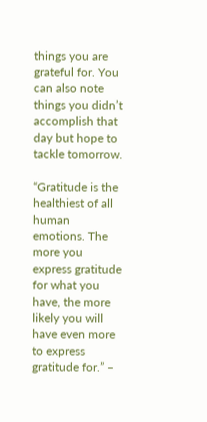things you are grateful for. You can also note things you didn’t accomplish that day but hope to tackle tomorrow.

“Gratitude is the healthiest of all human emotions. The more you express gratitude for what you have, the more likely you will have even more to express gratitude for.” –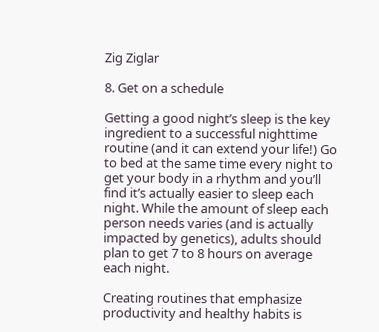Zig Ziglar

8. Get on a schedule

Getting a good night’s sleep is the key ingredient to a successful nighttime routine (and it can extend your life!) Go to bed at the same time every night to get your body in a rhythm and you’ll find it’s actually easier to sleep each night. While the amount of sleep each person needs varies (and is actually impacted by genetics), adults should plan to get 7 to 8 hours on average each night.

Creating routines that emphasize productivity and healthy habits is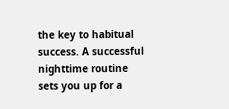the key to habitual success. A successful nighttime routine sets you up for a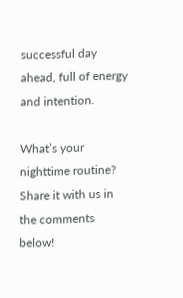successful day ahead, full of energy and intention.

What’s your nighttime routine? Share it with us in the comments below!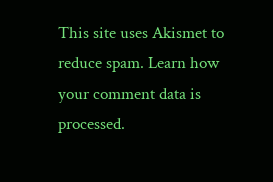This site uses Akismet to reduce spam. Learn how your comment data is processed.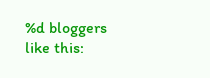%d bloggers like this: